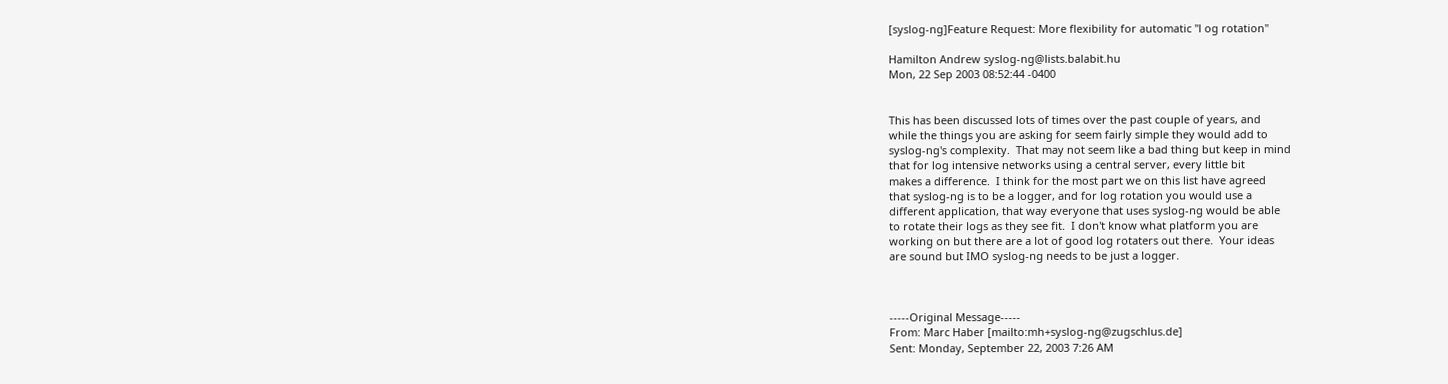[syslog-ng]Feature Request: More flexibility for automatic "l og rotation"

Hamilton Andrew syslog-ng@lists.balabit.hu
Mon, 22 Sep 2003 08:52:44 -0400


This has been discussed lots of times over the past couple of years, and
while the things you are asking for seem fairly simple they would add to
syslog-ng's complexity.  That may not seem like a bad thing but keep in mind
that for log intensive networks using a central server, every little bit
makes a difference.  I think for the most part we on this list have agreed
that syslog-ng is to be a logger, and for log rotation you would use a
different application, that way everyone that uses syslog-ng would be able
to rotate their logs as they see fit.  I don't know what platform you are
working on but there are a lot of good log rotaters out there.  Your ideas
are sound but IMO syslog-ng needs to be just a logger.



-----Original Message-----
From: Marc Haber [mailto:mh+syslog-ng@zugschlus.de]
Sent: Monday, September 22, 2003 7:26 AM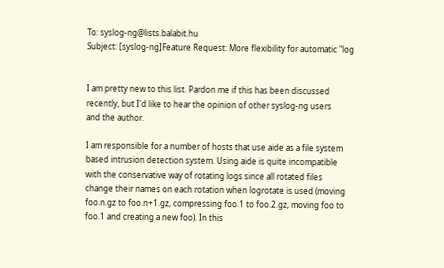To: syslog-ng@lists.balabit.hu
Subject: [syslog-ng]Feature Request: More flexibility for automatic "log


I am pretty new to this list. Pardon me if this has been discussed
recently, but I'd like to hear the opinion of other syslog-ng users
and the author.

I am responsible for a number of hosts that use aide as a file system
based intrusion detection system. Using aide is quite incompatible
with the conservative way of rotating logs since all rotated files
change their names on each rotation when logrotate is used (moving
foo.n.gz to foo.n+1.gz, compressing foo.1 to foo.2.gz, moving foo to
foo.1 and creating a new foo). In this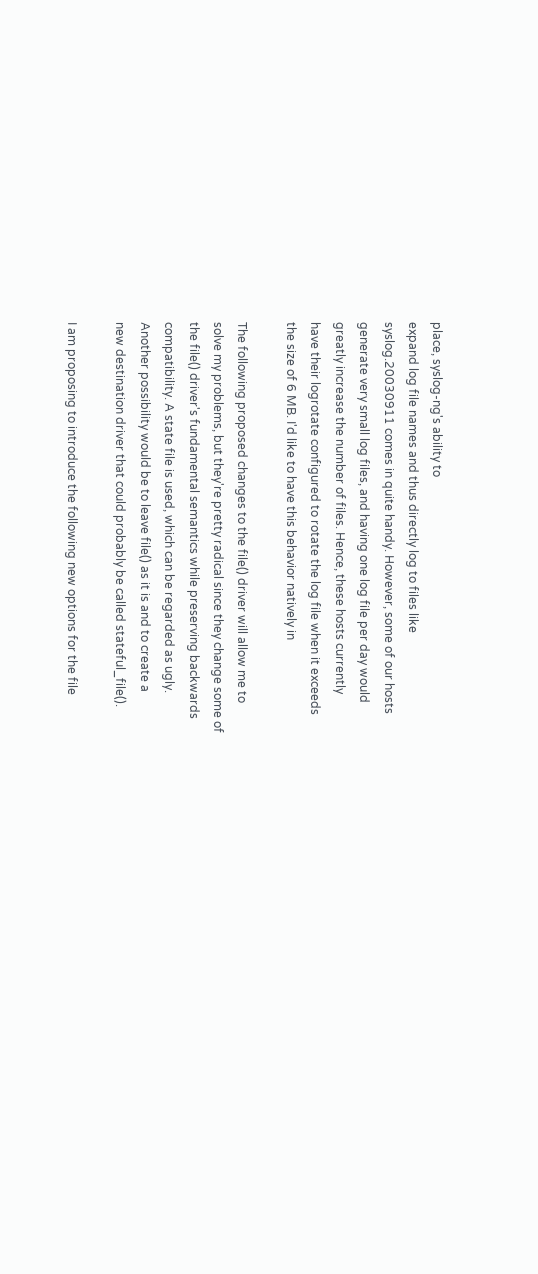place, syslog-ng's ability to
expand log file names and thus directly log to files like
syslog.20030911 comes in quite handy. However, some of our hosts
generate very small log files, and having one log file per day would
greatly increase the number of files. Hence, these hosts currently
have their logrotate configured to rotate the log file when it exceeds
the size of 6 MB. I'd like to have this behavior natively in

The following proposed changes to the file() driver will allow me to
solve my problems, but they're pretty radical since they change some of
the file() driver's fundamental semantics while preserving backwards
compatibility. A state file is used, which can be regarded as ugly.
Another possibility would be to leave file() as it is and to create a
new destination driver that could probably be called stateful_file().

I am proposing to introduce the following new options for the file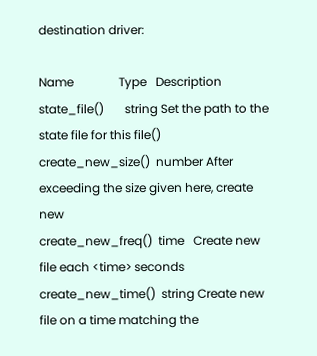destination driver:

Name               Type   Description
state_file()       string Set the path to the state file for this file()
create_new_size()  number After exceeding the size given here, create new
create_new_freq()  time   Create new file each <time> seconds
create_new_time()  string Create new file on a time matching the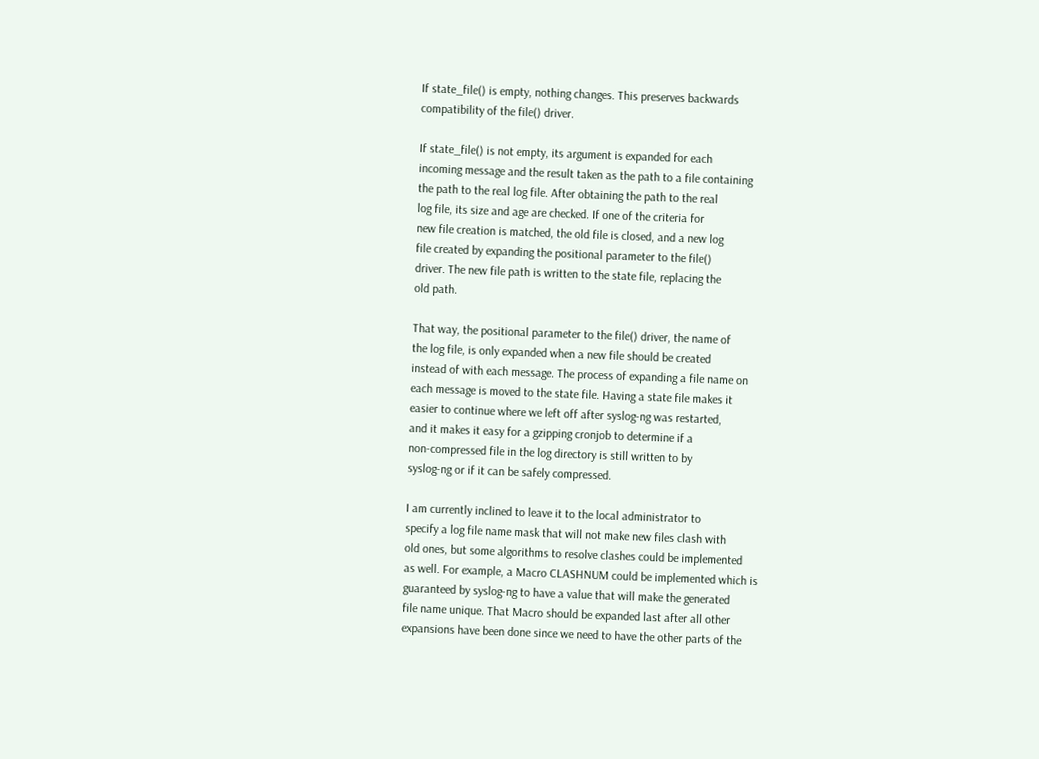If state_file() is empty, nothing changes. This preserves backwards
compatibility of the file() driver.

If state_file() is not empty, its argument is expanded for each
incoming message and the result taken as the path to a file containing
the path to the real log file. After obtaining the path to the real
log file, its size and age are checked. If one of the criteria for
new file creation is matched, the old file is closed, and a new log
file created by expanding the positional parameter to the file()
driver. The new file path is written to the state file, replacing the
old path.

That way, the positional parameter to the file() driver, the name of
the log file, is only expanded when a new file should be created
instead of with each message. The process of expanding a file name on
each message is moved to the state file. Having a state file makes it
easier to continue where we left off after syslog-ng was restarted,
and it makes it easy for a gzipping cronjob to determine if a
non-compressed file in the log directory is still written to by
syslog-ng or if it can be safely compressed.

I am currently inclined to leave it to the local administrator to
specify a log file name mask that will not make new files clash with
old ones, but some algorithms to resolve clashes could be implemented
as well. For example, a Macro CLASHNUM could be implemented which is
guaranteed by syslog-ng to have a value that will make the generated
file name unique. That Macro should be expanded last after all other
expansions have been done since we need to have the other parts of the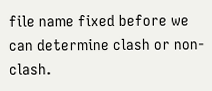file name fixed before we can determine clash or non-clash.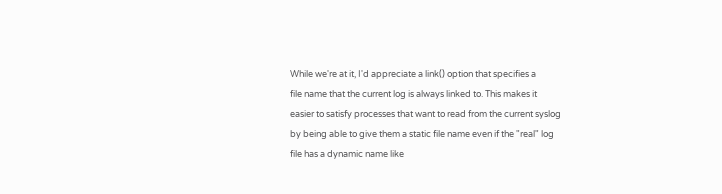While we're at it, I'd appreciate a link() option that specifies a
file name that the current log is always linked to. This makes it
easier to satisfy processes that want to read from the current syslog
by being able to give them a static file name even if the "real" log
file has a dynamic name like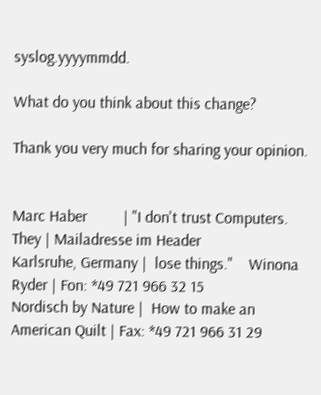syslog.yyyymmdd.

What do you think about this change?

Thank you very much for sharing your opinion.


Marc Haber         | "I don't trust Computers. They | Mailadresse im Header
Karlsruhe, Germany |  lose things."    Winona Ryder | Fon: *49 721 966 32 15
Nordisch by Nature |  How to make an American Quilt | Fax: *49 721 966 31 29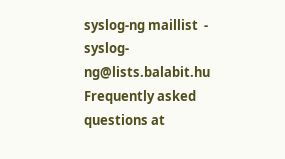syslog-ng maillist  -  syslog-ng@lists.balabit.hu
Frequently asked questions at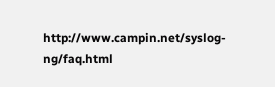http://www.campin.net/syslog-ng/faq.html